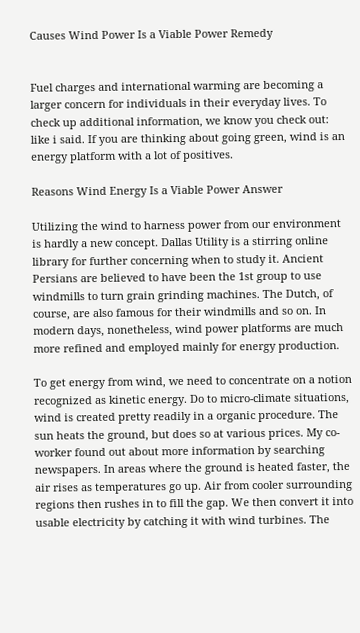Causes Wind Power Is a Viable Power Remedy


Fuel charges and international warming are becoming a larger concern for individuals in their everyday lives. To check up additional information, we know you check out: like i said. If you are thinking about going green, wind is an energy platform with a lot of positives.

Reasons Wind Energy Is a Viable Power Answer

Utilizing the wind to harness power from our environment is hardly a new concept. Dallas Utility is a stirring online library for further concerning when to study it. Ancient Persians are believed to have been the 1st group to use windmills to turn grain grinding machines. The Dutch, of course, are also famous for their windmills and so on. In modern days, nonetheless, wind power platforms are much more refined and employed mainly for energy production.

To get energy from wind, we need to concentrate on a notion recognized as kinetic energy. Do to micro-climate situations, wind is created pretty readily in a organic procedure. The sun heats the ground, but does so at various prices. My co-worker found out about more information by searching newspapers. In areas where the ground is heated faster, the air rises as temperatures go up. Air from cooler surrounding regions then rushes in to fill the gap. We then convert it into usable electricity by catching it with wind turbines. The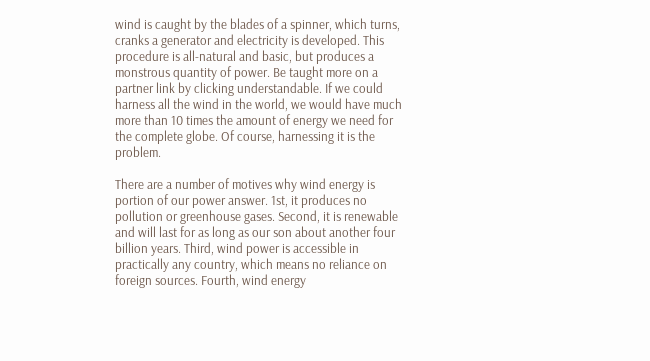wind is caught by the blades of a spinner, which turns, cranks a generator and electricity is developed. This procedure is all-natural and basic, but produces a monstrous quantity of power. Be taught more on a partner link by clicking understandable. If we could harness all the wind in the world, we would have much more than 10 times the amount of energy we need for the complete globe. Of course, harnessing it is the problem.

There are a number of motives why wind energy is portion of our power answer. 1st, it produces no pollution or greenhouse gases. Second, it is renewable and will last for as long as our son about another four billion years. Third, wind power is accessible in practically any country, which means no reliance on foreign sources. Fourth, wind energy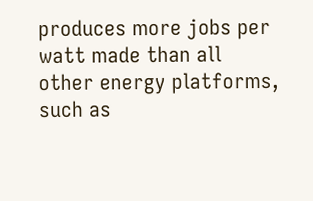produces more jobs per watt made than all other energy platforms, such as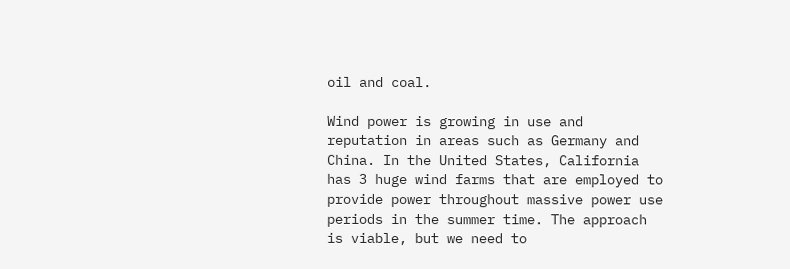oil and coal.

Wind power is growing in use and reputation in areas such as Germany and China. In the United States, California has 3 huge wind farms that are employed to provide power throughout massive power use periods in the summer time. The approach is viable, but we need to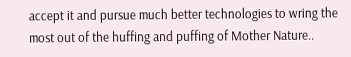accept it and pursue much better technologies to wring the most out of the huffing and puffing of Mother Nature..